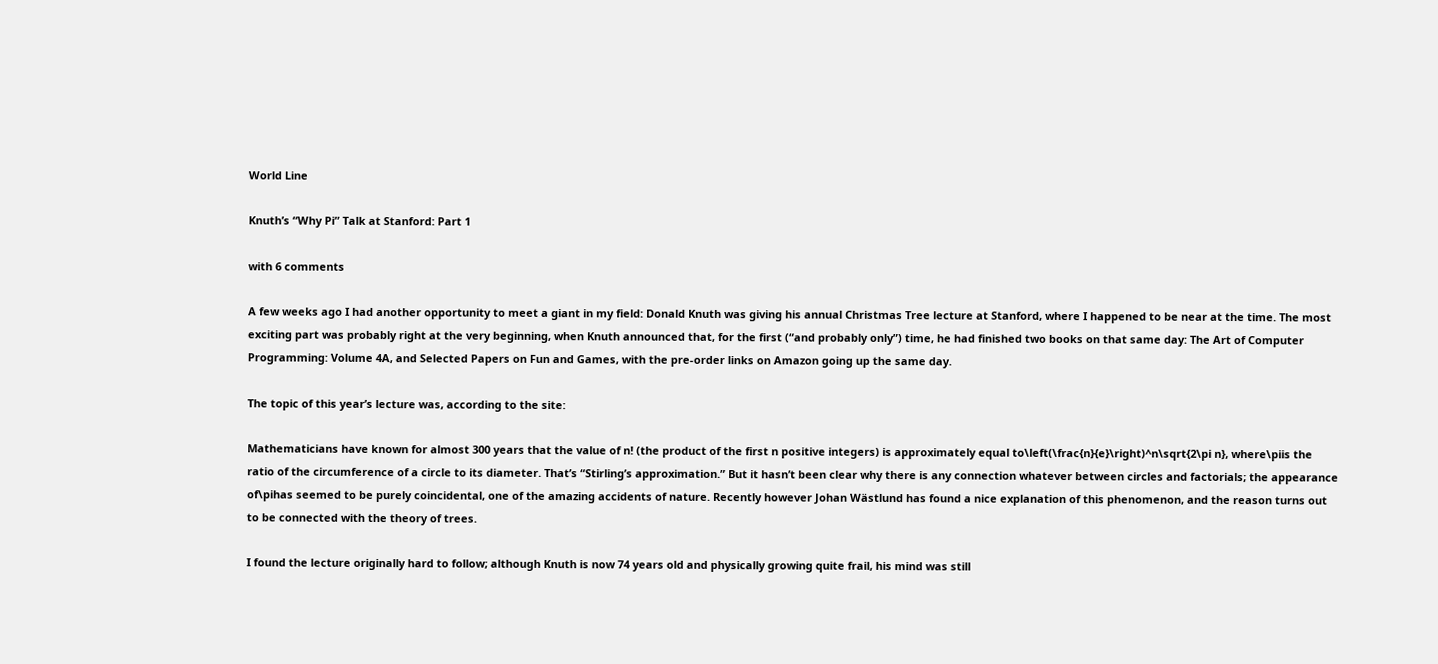World Line

Knuth’s “Why Pi” Talk at Stanford: Part 1

with 6 comments

A few weeks ago I had another opportunity to meet a giant in my field: Donald Knuth was giving his annual Christmas Tree lecture at Stanford, where I happened to be near at the time. The most exciting part was probably right at the very beginning, when Knuth announced that, for the first (“and probably only”) time, he had finished two books on that same day: The Art of Computer Programming: Volume 4A, and Selected Papers on Fun and Games, with the pre-order links on Amazon going up the same day.

The topic of this year’s lecture was, according to the site:

Mathematicians have known for almost 300 years that the value of n! (the product of the first n positive integers) is approximately equal to\left(\frac{n}{e}\right)^n\sqrt{2\pi n}, where\piis the ratio of the circumference of a circle to its diameter. That’s “Stirling’s approximation.” But it hasn’t been clear why there is any connection whatever between circles and factorials; the appearance of\pihas seemed to be purely coincidental, one of the amazing accidents of nature. Recently however Johan Wästlund has found a nice explanation of this phenomenon, and the reason turns out to be connected with the theory of trees.

I found the lecture originally hard to follow; although Knuth is now 74 years old and physically growing quite frail, his mind was still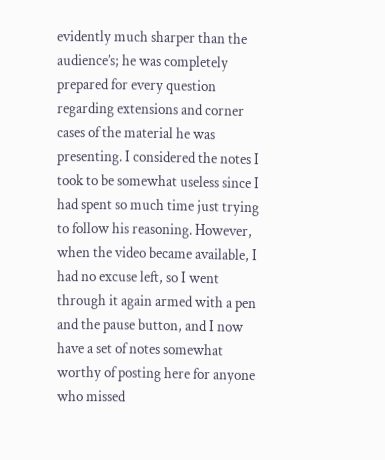evidently much sharper than the audience’s; he was completely prepared for every question regarding extensions and corner cases of the material he was presenting. I considered the notes I took to be somewhat useless since I had spent so much time just trying to follow his reasoning. However, when the video became available, I had no excuse left, so I went through it again armed with a pen and the pause button, and I now have a set of notes somewhat worthy of posting here for anyone who missed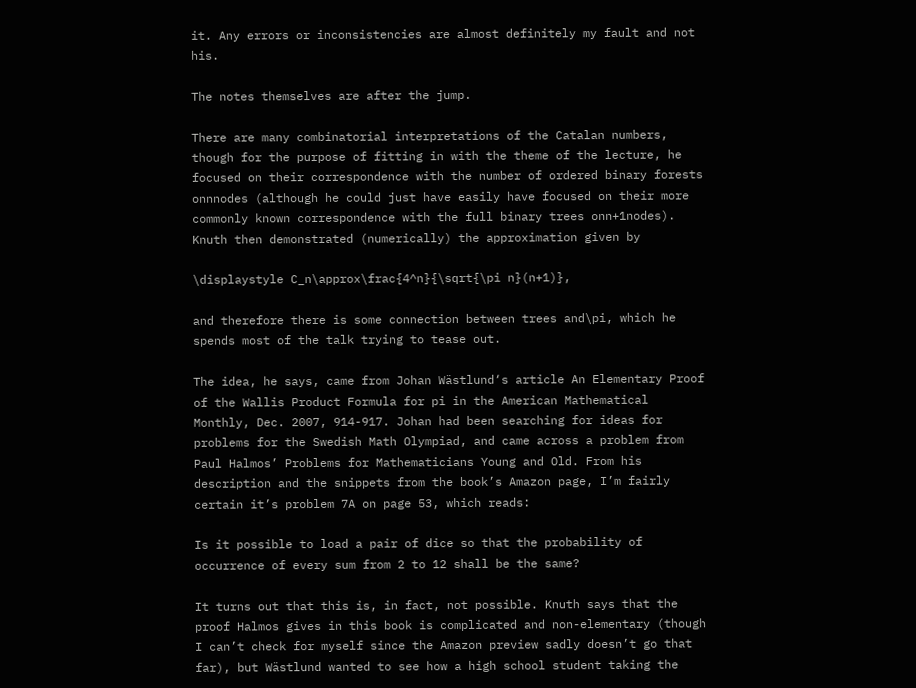it. Any errors or inconsistencies are almost definitely my fault and not his.

The notes themselves are after the jump.

There are many combinatorial interpretations of the Catalan numbers, though for the purpose of fitting in with the theme of the lecture, he focused on their correspondence with the number of ordered binary forests onnnodes (although he could just have easily have focused on their more commonly known correspondence with the full binary trees onn+1nodes). Knuth then demonstrated (numerically) the approximation given by

\displaystyle C_n\approx\frac{4^n}{\sqrt{\pi n}(n+1)},

and therefore there is some connection between trees and\pi, which he spends most of the talk trying to tease out.

The idea, he says, came from Johan Wästlund‘s article An Elementary Proof of the Wallis Product Formula for pi in the American Mathematical Monthly, Dec. 2007, 914-917. Johan had been searching for ideas for problems for the Swedish Math Olympiad, and came across a problem from Paul Halmos’ Problems for Mathematicians Young and Old. From his description and the snippets from the book’s Amazon page, I’m fairly certain it’s problem 7A on page 53, which reads:

Is it possible to load a pair of dice so that the probability of occurrence of every sum from 2 to 12 shall be the same?

It turns out that this is, in fact, not possible. Knuth says that the proof Halmos gives in this book is complicated and non-elementary (though I can’t check for myself since the Amazon preview sadly doesn’t go that far), but Wästlund wanted to see how a high school student taking the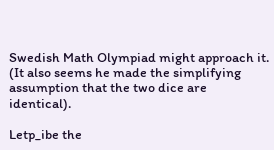Swedish Math Olympiad might approach it. (It also seems he made the simplifying assumption that the two dice are identical).

Letp_ibe the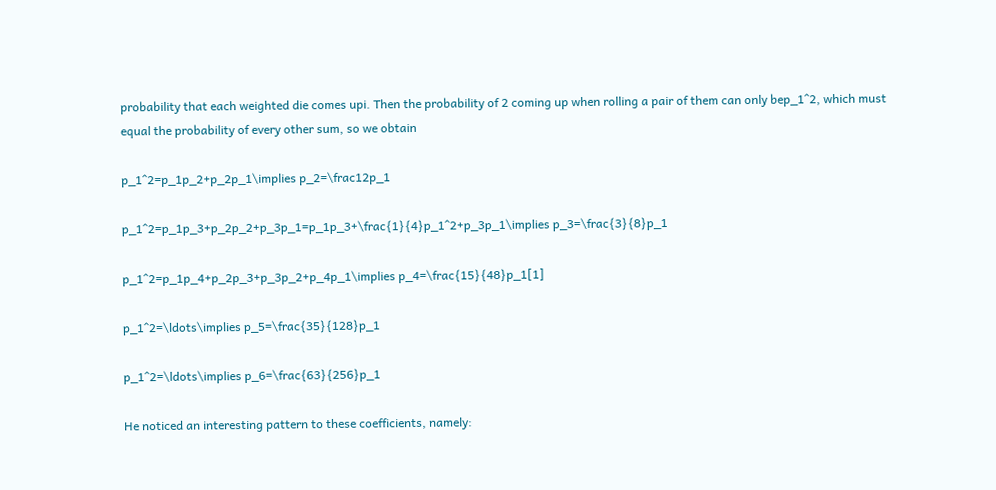probability that each weighted die comes upi. Then the probability of 2 coming up when rolling a pair of them can only bep_1^2, which must equal the probability of every other sum, so we obtain

p_1^2=p_1p_2+p_2p_1\implies p_2=\frac12p_1

p_1^2=p_1p_3+p_2p_2+p_3p_1=p_1p_3+\frac{1}{4}p_1^2+p_3p_1\implies p_3=\frac{3}{8}p_1

p_1^2=p_1p_4+p_2p_3+p_3p_2+p_4p_1\implies p_4=\frac{15}{48}p_1[1]

p_1^2=\ldots\implies p_5=\frac{35}{128}p_1

p_1^2=\ldots\implies p_6=\frac{63}{256}p_1

He noticed an interesting pattern to these coefficients, namely: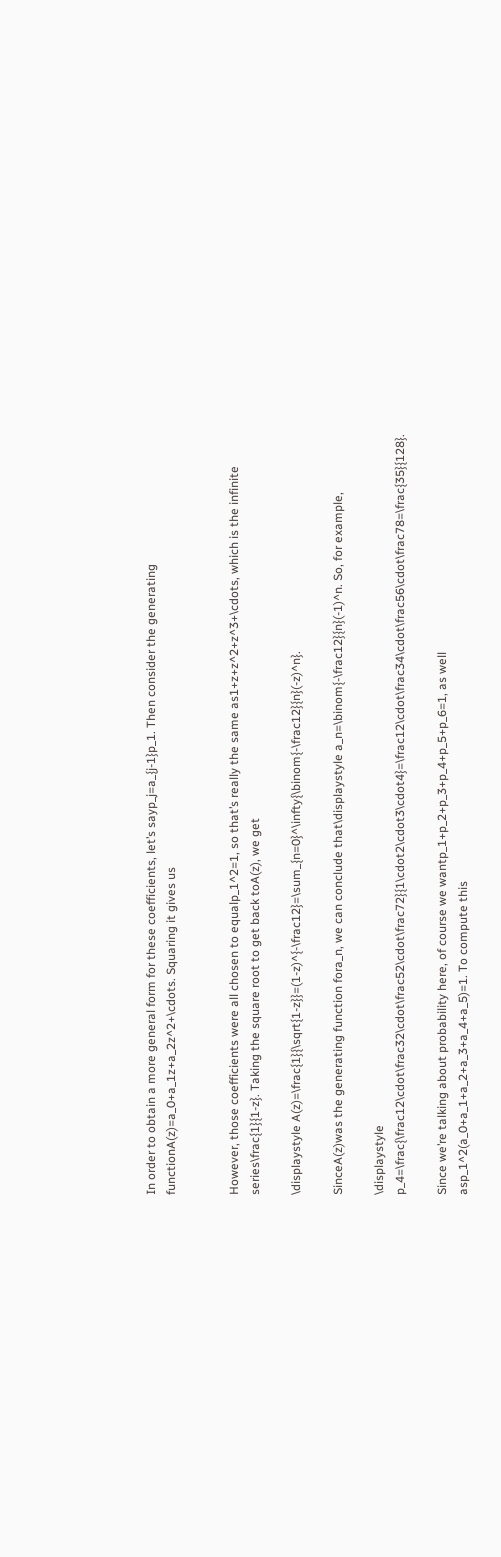In order to obtain a more general form for these coefficients, let’s sayp_j=a_{j-1}p_1. Then consider the generating functionA(z)=a_0+a_1z+a_2z^2+\cdots. Squaring it gives us


However, those coefficients were all chosen to equalp_1^2=1, so that’s really the same as1+z+z^2+z^3+\cdots, which is the infinite series\frac{1}{1-z}. Taking the square root to get back toA(z), we get

\displaystyle A(z)=\frac{1}{\sqrt{1-z}}=(1-z)^{-\frac12}=\sum_{n=0}^\infty{\binom{-\frac12}{n}(-z)^n}.

SinceA(z)was the generating function fora_n, we can conclude that\displaystyle a_n=\binom{-\frac12}{n}(-1)^n. So, for example,

\displaystyle p_4=\frac{\frac12\cdot\frac32\cdot\frac52\cdot\frac72}{1\cdot2\cdot3\cdot4}=\frac12\cdot\frac34\cdot\frac56\cdot\frac78=\frac{35}{128}.

Since we’re talking about probability here, of course we wantp_1+p_2+p_3+p_4+p_5+p_6=1, as well asp_1^2(a_0+a_1+a_2+a_3+a_4+a_5)=1. To compute this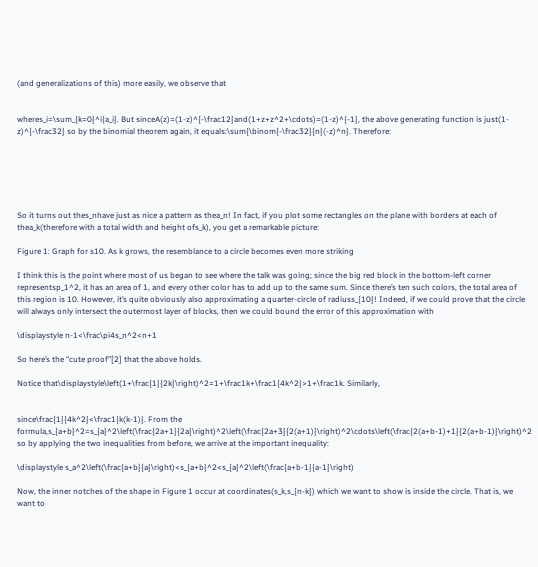(and generalizations of this) more easily, we observe that


wheres_i=\sum_{k=0}^i{a_i}. But sinceA(z)=(1-z)^{-\frac12}and(1+z+z^2+\cdots)=(1-z)^{-1}, the above generating function is just(1-z)^{-\frac32} so by the binomial theorem again, it equals:\sum{\binom{-\frac32}{n}(-z)^n}. Therefore:






So it turns out thes_nhave just as nice a pattern as thea_n! In fact, if you plot some rectangles on the plane with borders at each of thea_k(therefore with a total width and height ofs_k), you get a remarkable picture:

Figure 1: Graph for s10. As k grows, the resemblance to a circle becomes even more striking

I think this is the point where most of us began to see where the talk was going; since the big red block in the bottom-left corner representsp_1^2, it has an area of 1, and every other color has to add up to the same sum. Since there’s ten such colors, the total area of this region is 10. However, it’s quite obviously also approximating a quarter-circle of radiuss_{10}! Indeed, if we could prove that the circle will always only intersect the outermost layer of blocks, then we could bound the error of this approximation with

\displaystyle n-1<\frac\pi4s_n^2<n+1

So here’s the “cute proof”[2] that the above holds.

Notice that\displaystyle\left(1+\frac{1}{2k}\right)^2=1+\frac1k+\frac1{4k^2}>1+\frac1k. Similarly,


since\frac{1}{4k^2}<\frac1{k(k-1)}. From the formula,s_{a+b}^2=s_{a}^2\left(\frac{2a+1}{2a}\right)^2\left(\frac{2a+3}{2(a+1)}\right)^2\cdots\left(\frac{2(a+b-1)+1}{2(a+b-1)}\right)^2 so by applying the two inequalities from before, we arrive at the important inequality:

\displaystyle s_a^2\left(\frac{a+b}{a}\right)<s_{a+b}^2<s_{a}^2\left(\frac{a+b-1}{a-1}\right)

Now, the inner notches of the shape in Figure 1 occur at coordinates(s_k,s_{n-k}) which we want to show is inside the circle. That is, we want to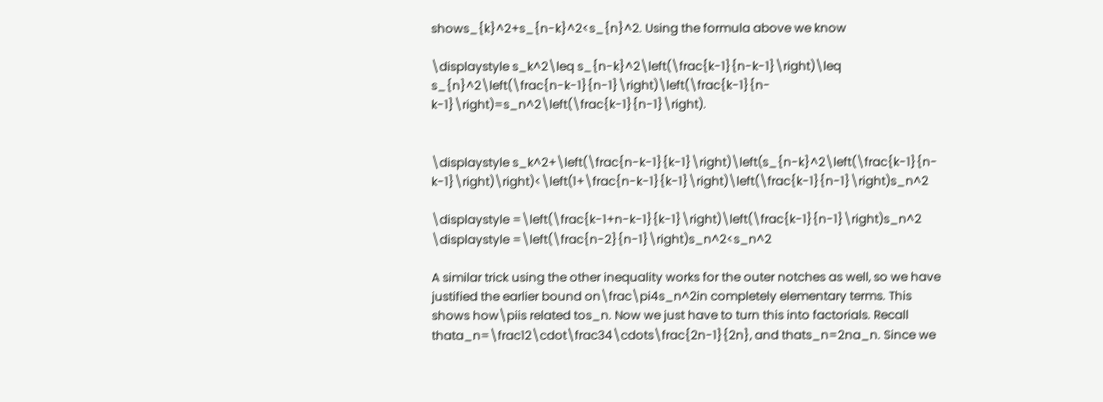shows_{k}^2+s_{n-k}^2<s_{n}^2. Using the formula above we know

\displaystyle s_k^2\leq s_{n-k}^2\left(\frac{k-1}{n-k-1}\right)\leq s_{n}^2\left(\frac{n-k-1}{n-1}\right)\left(\frac{k-1}{n-k-1}\right)=s_n^2\left(\frac{k-1}{n-1}\right).


\displaystyle s_k^2+\left(\frac{n-k-1}{k-1}\right)\left(s_{n-k}^2\left(\frac{k-1}{n-k-1}\right)\right)<\left(1+\frac{n-k-1}{k-1}\right)\left(\frac{k-1}{n-1}\right)s_n^2

\displaystyle =\left(\frac{k-1+n-k-1}{k-1}\right)\left(\frac{k-1}{n-1}\right)s_n^2
\displaystyle =\left(\frac{n-2}{n-1}\right)s_n^2<s_n^2

A similar trick using the other inequality works for the outer notches as well, so we have justified the earlier bound on\frac\pi4s_n^2in completely elementary terms. This shows how\piis related tos_n. Now we just have to turn this into factorials. Recall thata_n=\frac12\cdot\frac34\cdots\frac{2n-1}{2n}, and thats_n=2na_n. Since we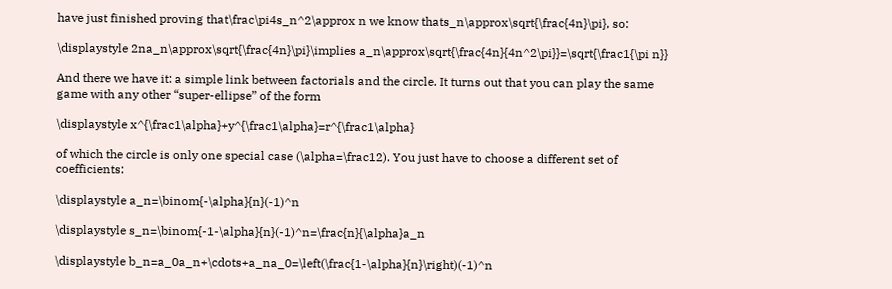have just finished proving that\frac\pi4s_n^2\approx n we know thats_n\approx\sqrt{\frac{4n}\pi}, so:

\displaystyle 2na_n\approx\sqrt{\frac{4n}\pi}\implies a_n\approx\sqrt{\frac{4n}{4n^2\pi}}=\sqrt{\frac1{\pi n}}

And there we have it: a simple link between factorials and the circle. It turns out that you can play the same game with any other “super-ellipse” of the form

\displaystyle x^{\frac1\alpha}+y^{\frac1\alpha}=r^{\frac1\alpha}

of which the circle is only one special case (\alpha=\frac12). You just have to choose a different set of coefficients:

\displaystyle a_n=\binom{-\alpha}{n}(-1)^n

\displaystyle s_n=\binom{-1-\alpha}{n}(-1)^n=\frac{n}{\alpha}a_n

\displaystyle b_n=a_0a_n+\cdots+a_na_0=\left(\frac{1-\alpha}{n}\right)(-1)^n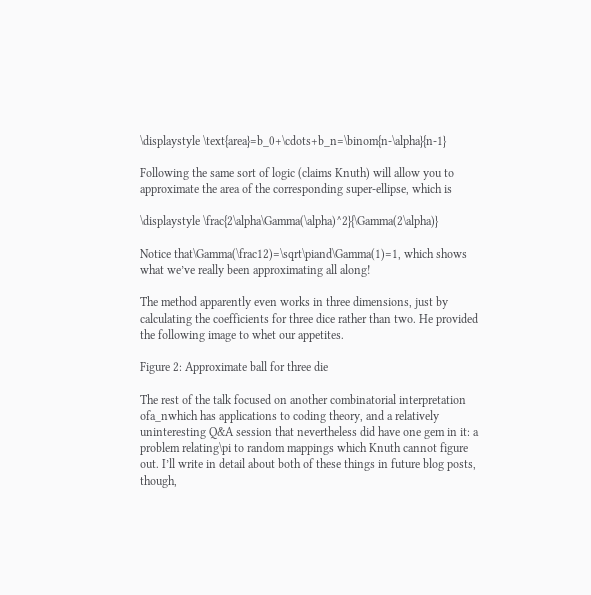\displaystyle \text{area}=b_0+\cdots+b_n=\binom{n-\alpha}{n-1}

Following the same sort of logic (claims Knuth) will allow you to approximate the area of the corresponding super-ellipse, which is

\displaystyle \frac{2\alpha\Gamma(\alpha)^2}{\Gamma(2\alpha)}

Notice that\Gamma(\frac12)=\sqrt\piand\Gamma(1)=1, which shows what we’ve really been approximating all along!

The method apparently even works in three dimensions, just by calculating the coefficients for three dice rather than two. He provided the following image to whet our appetites.

Figure 2: Approximate ball for three die

The rest of the talk focused on another combinatorial interpretation ofa_nwhich has applications to coding theory, and a relatively uninteresting Q&A session that nevertheless did have one gem in it: a problem relating\pi to random mappings which Knuth cannot figure out. I’ll write in detail about both of these things in future blog posts, though,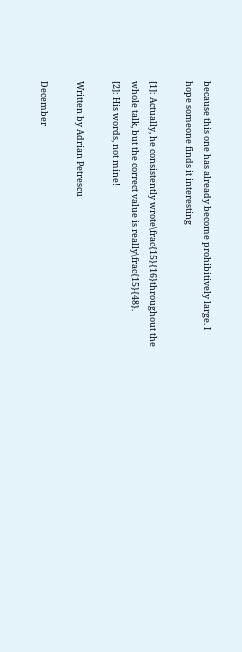because this one has already become prohibitively large. I hope someone finds it interesting

[1]: Actually, he consistently wrote\frac{15}{16}throughout the whole talk, but the correct value is really\frac{15}{48}.
[2]: His words, not mine!

Written by Adrian Petrescu

December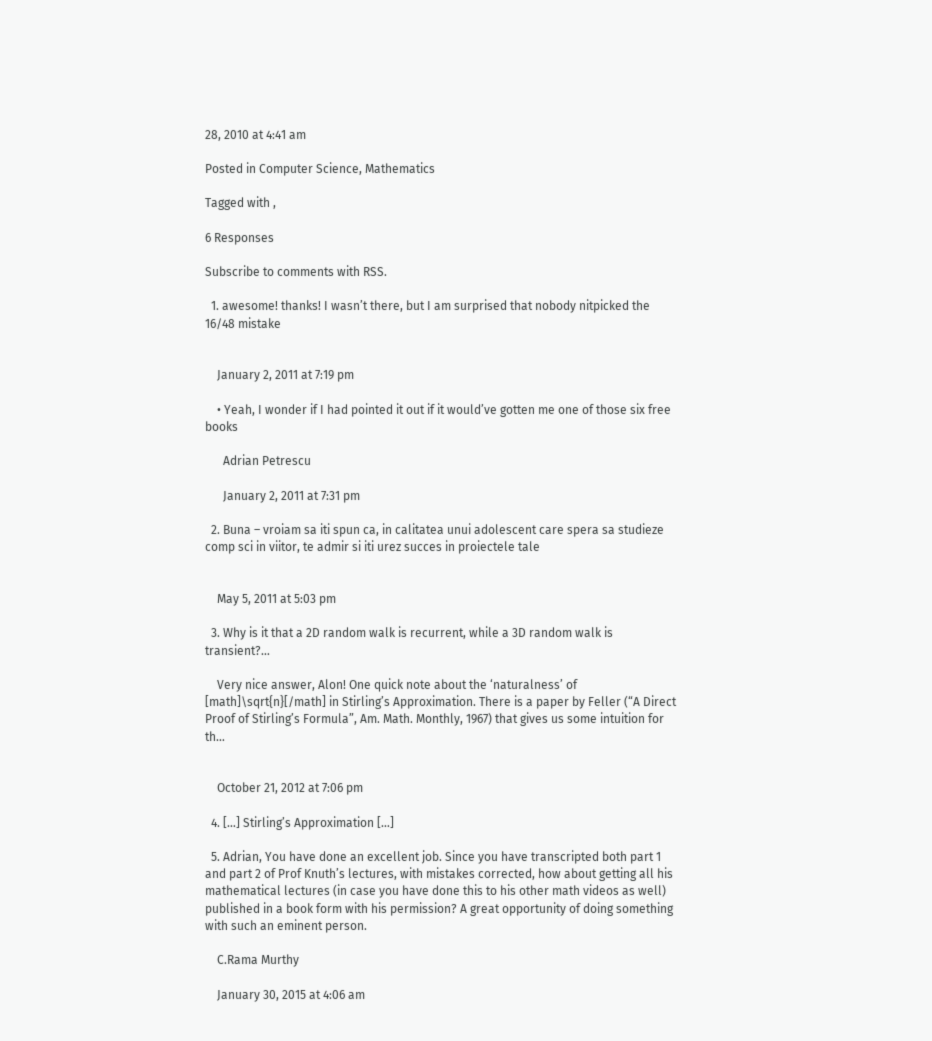28, 2010 at 4:41 am

Posted in Computer Science, Mathematics

Tagged with ,

6 Responses

Subscribe to comments with RSS.

  1. awesome! thanks! I wasn’t there, but I am surprised that nobody nitpicked the 16/48 mistake


    January 2, 2011 at 7:19 pm

    • Yeah, I wonder if I had pointed it out if it would’ve gotten me one of those six free books

      Adrian Petrescu

      January 2, 2011 at 7:31 pm

  2. Buna – vroiam sa iti spun ca, in calitatea unui adolescent care spera sa studieze comp sci in viitor, te admir si iti urez succes in proiectele tale


    May 5, 2011 at 5:03 pm

  3. Why is it that a 2D random walk is recurrent, while a 3D random walk is transient?…

    Very nice answer, Alon! One quick note about the ‘naturalness’ of [math]\sqrt{n}[/math] in Stirling’s Approximation. There is a paper by Feller (“A Direct Proof of Stirling’s Formula”, Am. Math. Monthly, 1967) that gives us some intuition for th…


    October 21, 2012 at 7:06 pm

  4. […] Stirling’s Approximation […]

  5. Adrian, You have done an excellent job. Since you have transcripted both part 1 and part 2 of Prof Knuth’s lectures, with mistakes corrected, how about getting all his mathematical lectures (in case you have done this to his other math videos as well) published in a book form with his permission? A great opportunity of doing something with such an eminent person.

    C.Rama Murthy

    January 30, 2015 at 4:06 am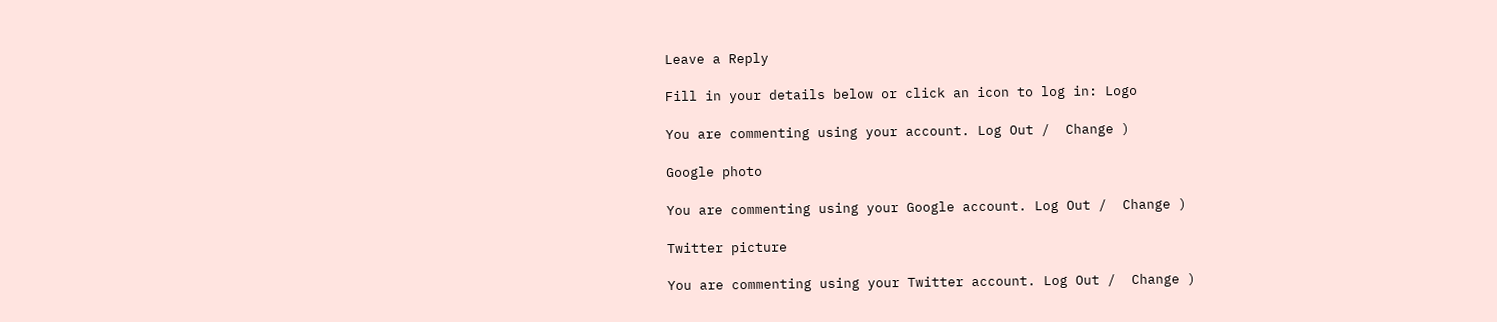Leave a Reply

Fill in your details below or click an icon to log in: Logo

You are commenting using your account. Log Out /  Change )

Google photo

You are commenting using your Google account. Log Out /  Change )

Twitter picture

You are commenting using your Twitter account. Log Out /  Change )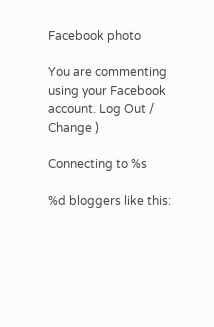Facebook photo

You are commenting using your Facebook account. Log Out /  Change )

Connecting to %s

%d bloggers like this: